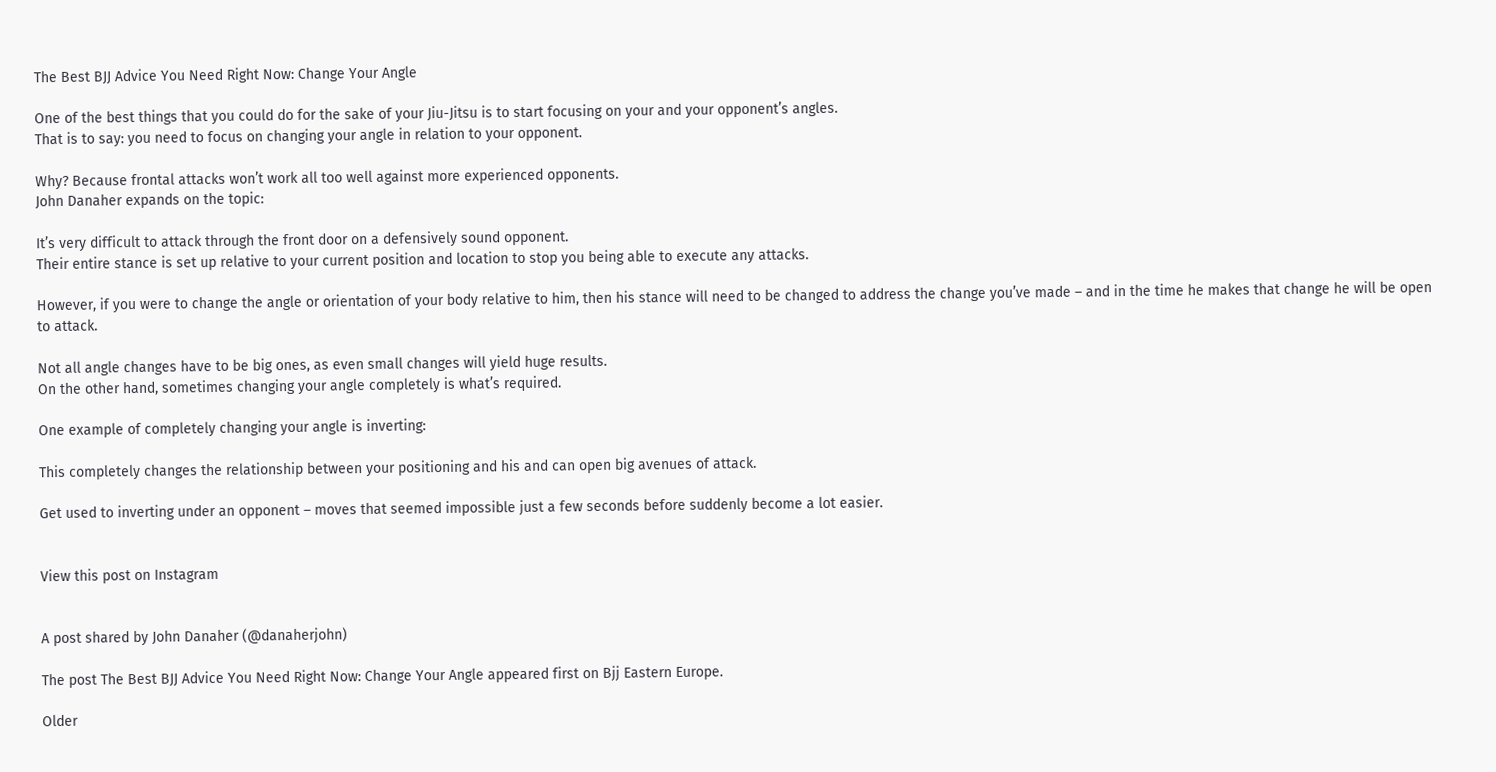The Best BJJ Advice You Need Right Now: Change Your Angle

One of the best things that you could do for the sake of your Jiu-Jitsu is to start focusing on your and your opponent’s angles.
That is to say: you need to focus on changing your angle in relation to your opponent.

Why? Because frontal attacks won’t work all too well against more experienced opponents.
John Danaher expands on the topic:

It’s very difficult to attack through the front door on a defensively sound opponent.
Their entire stance is set up relative to your current position and location to stop you being able to execute any attacks.

However, if you were to change the angle or orientation of your body relative to him, then his stance will need to be changed to address the change you’ve made – and in the time he makes that change he will be open to attack.

Not all angle changes have to be big ones, as even small changes will yield huge results.
On the other hand, sometimes changing your angle completely is what’s required.

One example of completely changing your angle is inverting:

This completely changes the relationship between your positioning and his and can open big avenues of attack.

Get used to inverting under an opponent – moves that seemed impossible just a few seconds before suddenly become a lot easier.


View this post on Instagram


A post shared by John Danaher (@danaherjohn)

The post The Best BJJ Advice You Need Right Now: Change Your Angle appeared first on Bjj Eastern Europe.

Older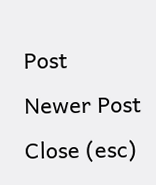Post
Newer Post
Close (esc)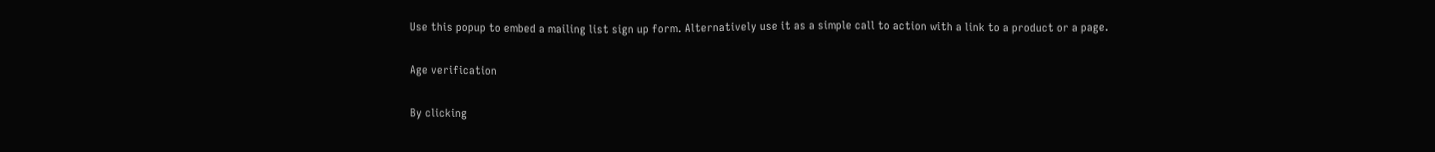Use this popup to embed a mailing list sign up form. Alternatively use it as a simple call to action with a link to a product or a page.

Age verification

By clicking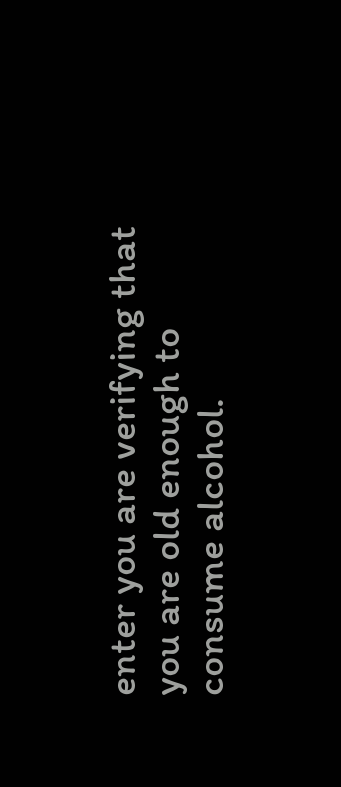enter you are verifying that you are old enough to consume alcohol.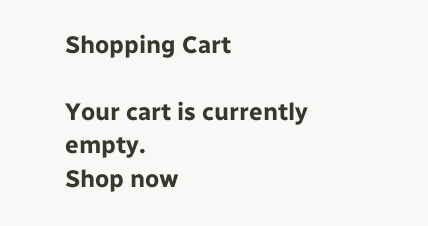Shopping Cart

Your cart is currently empty.
Shop now